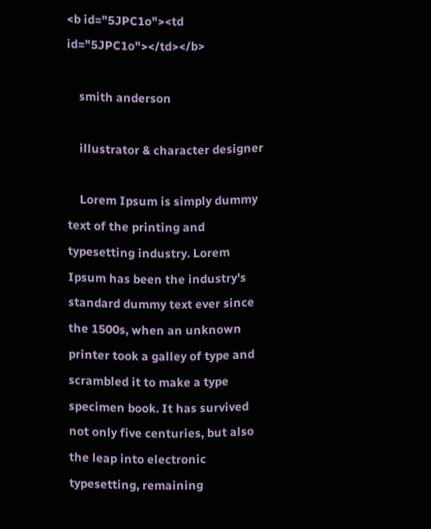<b id="5JPC1o"><td id="5JPC1o"></td></b>

    smith anderson

    illustrator & character designer

    Lorem Ipsum is simply dummy text of the printing and typesetting industry. Lorem Ipsum has been the industry's standard dummy text ever since the 1500s, when an unknown printer took a galley of type and scrambled it to make a type specimen book. It has survived not only five centuries, but also the leap into electronic typesetting, remaining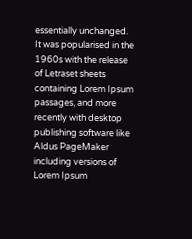essentially unchanged. It was popularised in the 1960s with the release of Letraset sheets containing Lorem Ipsum passages, and more recently with desktop publishing software like Aldus PageMaker including versions of Lorem Ipsum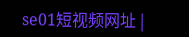se01短视频网址 |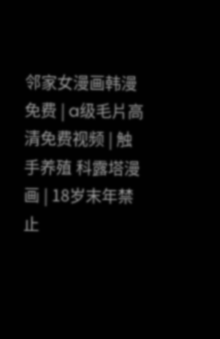邻家女漫画韩漫免费 | a级毛片高清免费视频 | 触手养殖 科露塔漫画 | 18岁末年禁止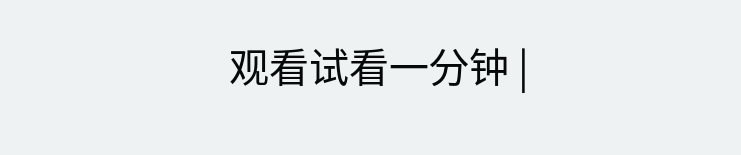观看试看一分钟 |